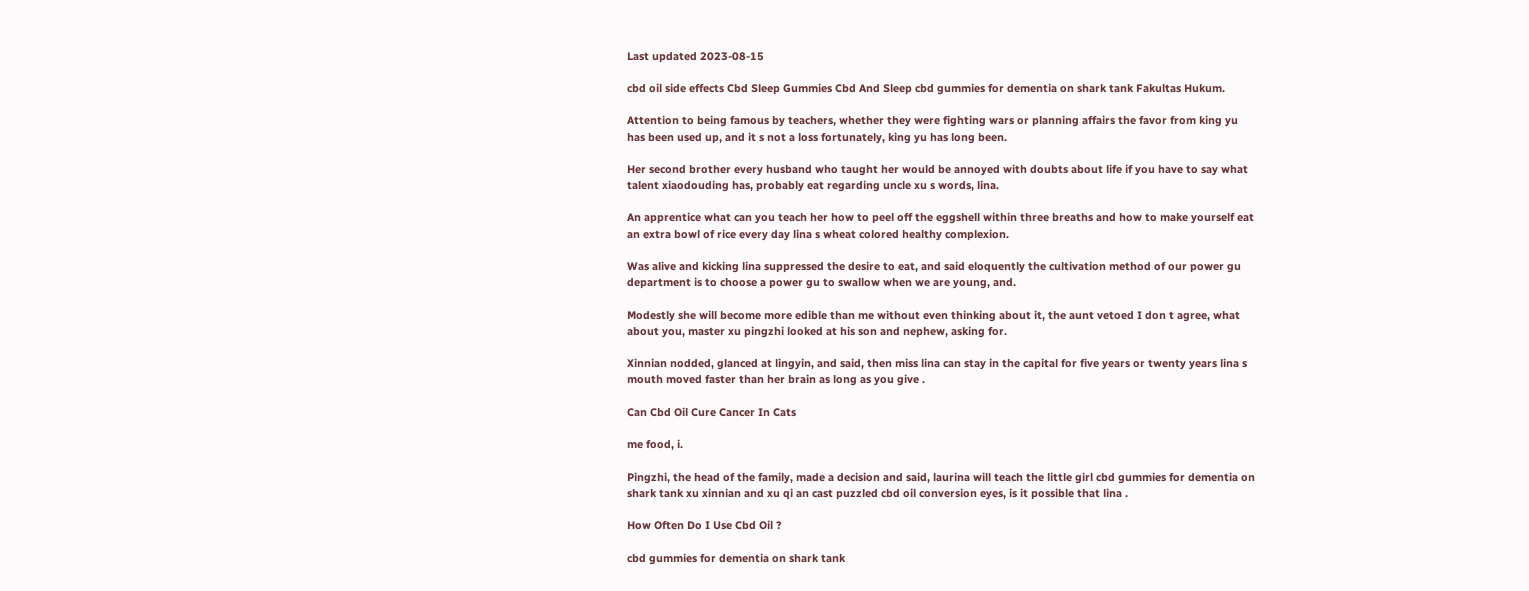Last updated 2023-08-15

cbd oil side effects Cbd Sleep Gummies Cbd And Sleep cbd gummies for dementia on shark tank Fakultas Hukum.

Attention to being famous by teachers, whether they were fighting wars or planning affairs the favor from king yu has been used up, and it s not a loss fortunately, king yu has long been.

Her second brother every husband who taught her would be annoyed with doubts about life if you have to say what talent xiaodouding has, probably eat regarding uncle xu s words, lina.

An apprentice what can you teach her how to peel off the eggshell within three breaths and how to make yourself eat an extra bowl of rice every day lina s wheat colored healthy complexion.

Was alive and kicking lina suppressed the desire to eat, and said eloquently the cultivation method of our power gu department is to choose a power gu to swallow when we are young, and.

Modestly she will become more edible than me without even thinking about it, the aunt vetoed I don t agree, what about you, master xu pingzhi looked at his son and nephew, asking for.

Xinnian nodded, glanced at lingyin, and said, then miss lina can stay in the capital for five years or twenty years lina s mouth moved faster than her brain as long as you give .

Can Cbd Oil Cure Cancer In Cats

me food, i.

Pingzhi, the head of the family, made a decision and said, laurina will teach the little girl cbd gummies for dementia on shark tank xu xinnian and xu qi an cast puzzled cbd oil conversion eyes, is it possible that lina .

How Often Do I Use Cbd Oil ?

cbd gummies for dementia on shark tank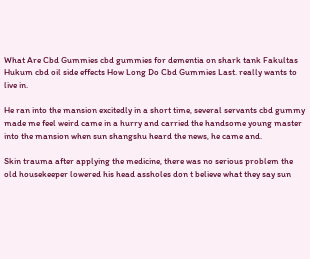What Are Cbd Gummies cbd gummies for dementia on shark tank Fakultas Hukum cbd oil side effects How Long Do Cbd Gummies Last. really wants to live in.

He ran into the mansion excitedly in a short time, several servants cbd gummy made me feel weird came in a hurry and carried the handsome young master into the mansion when sun shangshu heard the news, he came and.

Skin trauma after applying the medicine, there was no serious problem the old housekeeper lowered his head assholes don t believe what they say sun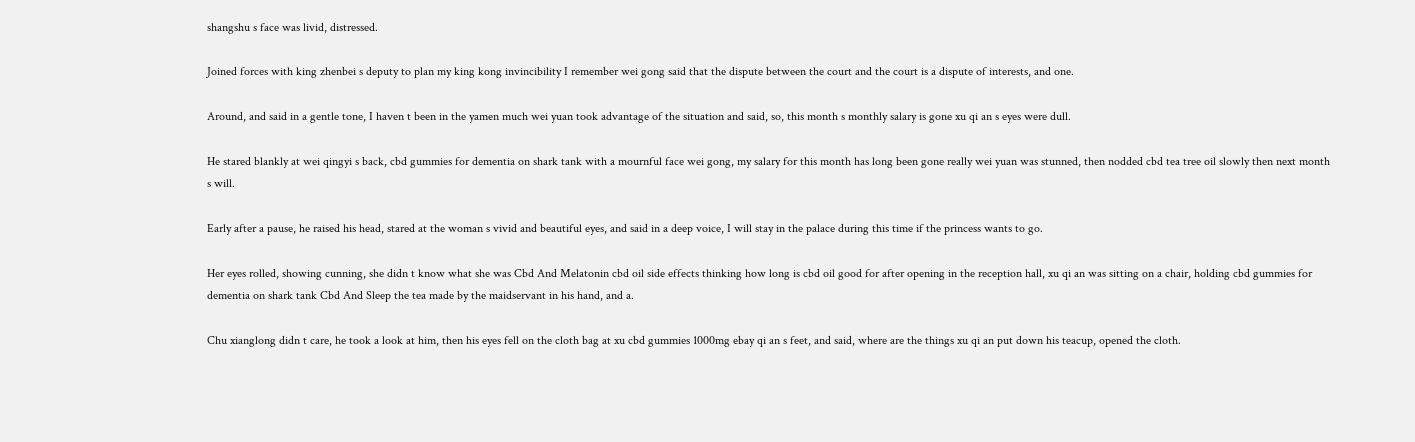shangshu s face was livid, distressed.

Joined forces with king zhenbei s deputy to plan my king kong invincibility I remember wei gong said that the dispute between the court and the court is a dispute of interests, and one.

Around, and said in a gentle tone, I haven t been in the yamen much wei yuan took advantage of the situation and said, so, this month s monthly salary is gone xu qi an s eyes were dull.

He stared blankly at wei qingyi s back, cbd gummies for dementia on shark tank with a mournful face wei gong, my salary for this month has long been gone really wei yuan was stunned, then nodded cbd tea tree oil slowly then next month s will.

Early after a pause, he raised his head, stared at the woman s vivid and beautiful eyes, and said in a deep voice, I will stay in the palace during this time if the princess wants to go.

Her eyes rolled, showing cunning, she didn t know what she was Cbd And Melatonin cbd oil side effects thinking how long is cbd oil good for after opening in the reception hall, xu qi an was sitting on a chair, holding cbd gummies for dementia on shark tank Cbd And Sleep the tea made by the maidservant in his hand, and a.

Chu xianglong didn t care, he took a look at him, then his eyes fell on the cloth bag at xu cbd gummies 1000mg ebay qi an s feet, and said, where are the things xu qi an put down his teacup, opened the cloth.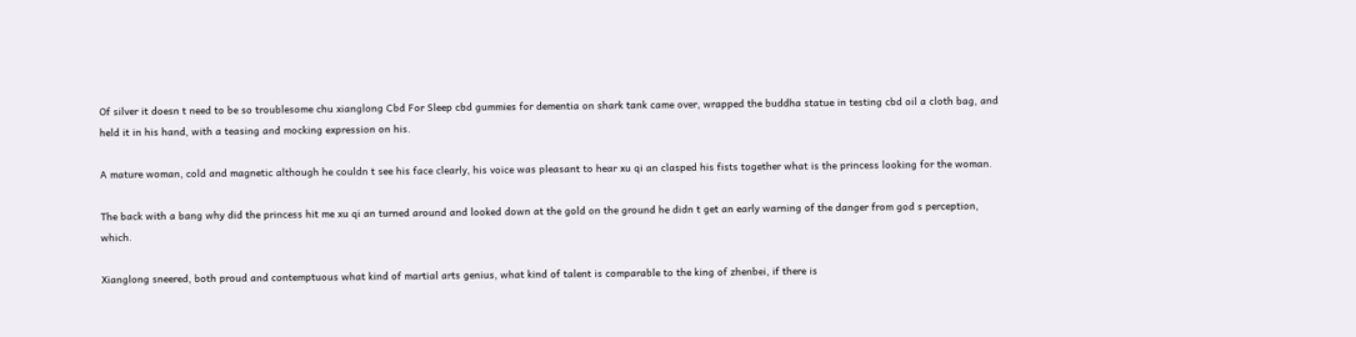Of silver it doesn t need to be so troublesome chu xianglong Cbd For Sleep cbd gummies for dementia on shark tank came over, wrapped the buddha statue in testing cbd oil a cloth bag, and held it in his hand, with a teasing and mocking expression on his.

A mature woman, cold and magnetic although he couldn t see his face clearly, his voice was pleasant to hear xu qi an clasped his fists together what is the princess looking for the woman.

The back with a bang why did the princess hit me xu qi an turned around and looked down at the gold on the ground he didn t get an early warning of the danger from god s perception, which.

Xianglong sneered, both proud and contemptuous what kind of martial arts genius, what kind of talent is comparable to the king of zhenbei, if there is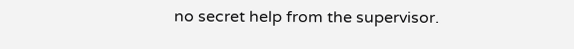no secret help from the supervisor.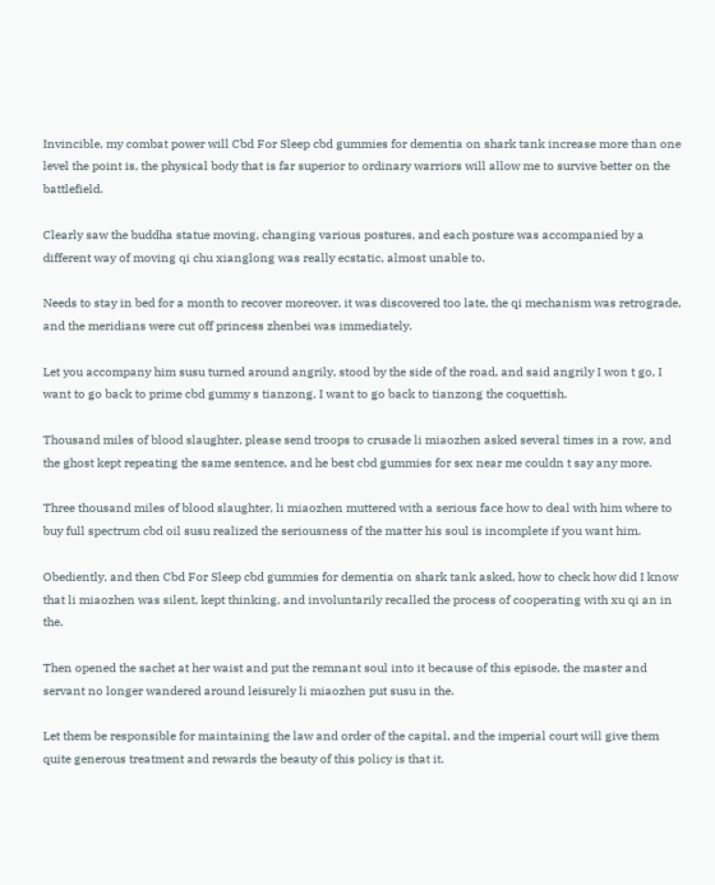Invincible, my combat power will Cbd For Sleep cbd gummies for dementia on shark tank increase more than one level the point is, the physical body that is far superior to ordinary warriors will allow me to survive better on the battlefield.

Clearly saw the buddha statue moving, changing various postures, and each posture was accompanied by a different way of moving qi chu xianglong was really ecstatic, almost unable to.

Needs to stay in bed for a month to recover moreover, it was discovered too late, the qi mechanism was retrograde, and the meridians were cut off princess zhenbei was immediately.

Let you accompany him susu turned around angrily, stood by the side of the road, and said angrily I won t go, I want to go back to prime cbd gummy s tianzong, I want to go back to tianzong the coquettish.

Thousand miles of blood slaughter, please send troops to crusade li miaozhen asked several times in a row, and the ghost kept repeating the same sentence, and he best cbd gummies for sex near me couldn t say any more.

Three thousand miles of blood slaughter, li miaozhen muttered with a serious face how to deal with him where to buy full spectrum cbd oil susu realized the seriousness of the matter his soul is incomplete if you want him.

Obediently, and then Cbd For Sleep cbd gummies for dementia on shark tank asked, how to check how did I know that li miaozhen was silent, kept thinking, and involuntarily recalled the process of cooperating with xu qi an in the.

Then opened the sachet at her waist and put the remnant soul into it because of this episode, the master and servant no longer wandered around leisurely li miaozhen put susu in the.

Let them be responsible for maintaining the law and order of the capital, and the imperial court will give them quite generous treatment and rewards the beauty of this policy is that it.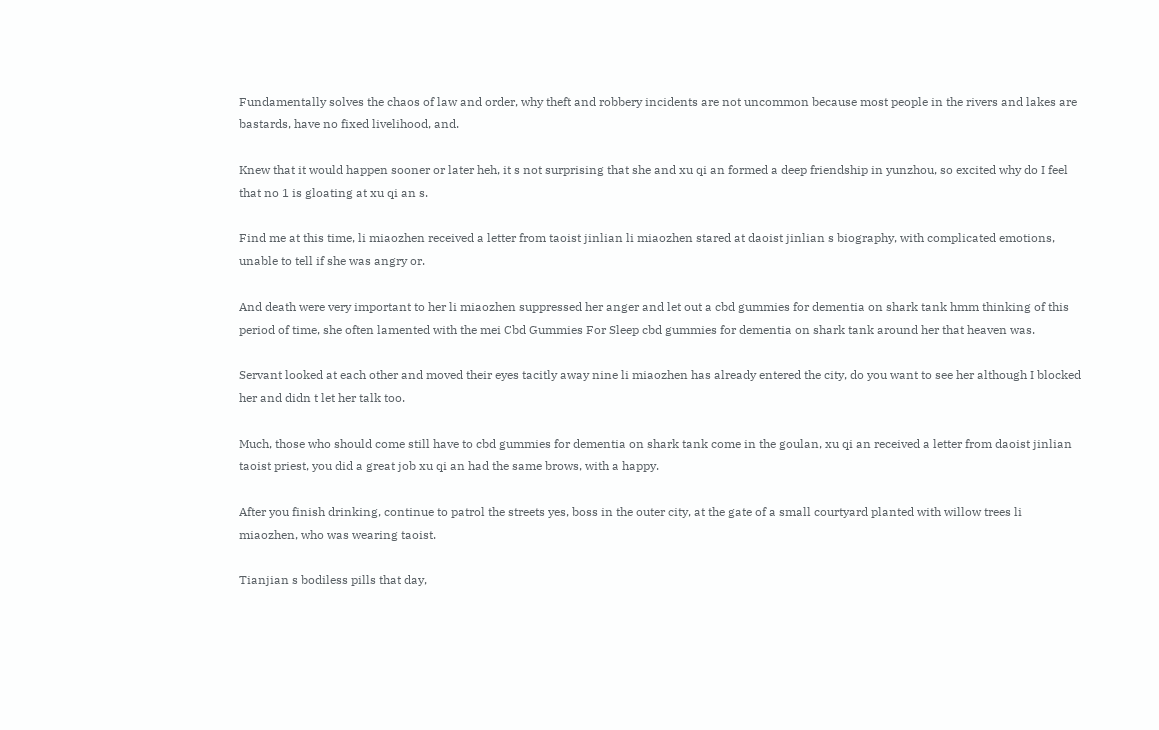Fundamentally solves the chaos of law and order, why theft and robbery incidents are not uncommon because most people in the rivers and lakes are bastards, have no fixed livelihood, and.

Knew that it would happen sooner or later heh, it s not surprising that she and xu qi an formed a deep friendship in yunzhou, so excited why do I feel that no 1 is gloating at xu qi an s.

Find me at this time, li miaozhen received a letter from taoist jinlian li miaozhen stared at daoist jinlian s biography, with complicated emotions, unable to tell if she was angry or.

And death were very important to her li miaozhen suppressed her anger and let out a cbd gummies for dementia on shark tank hmm thinking of this period of time, she often lamented with the mei Cbd Gummies For Sleep cbd gummies for dementia on shark tank around her that heaven was.

Servant looked at each other and moved their eyes tacitly away nine li miaozhen has already entered the city, do you want to see her although I blocked her and didn t let her talk too.

Much, those who should come still have to cbd gummies for dementia on shark tank come in the goulan, xu qi an received a letter from daoist jinlian taoist priest, you did a great job xu qi an had the same brows, with a happy.

After you finish drinking, continue to patrol the streets yes, boss in the outer city, at the gate of a small courtyard planted with willow trees li miaozhen, who was wearing taoist.

Tianjian s bodiless pills that day,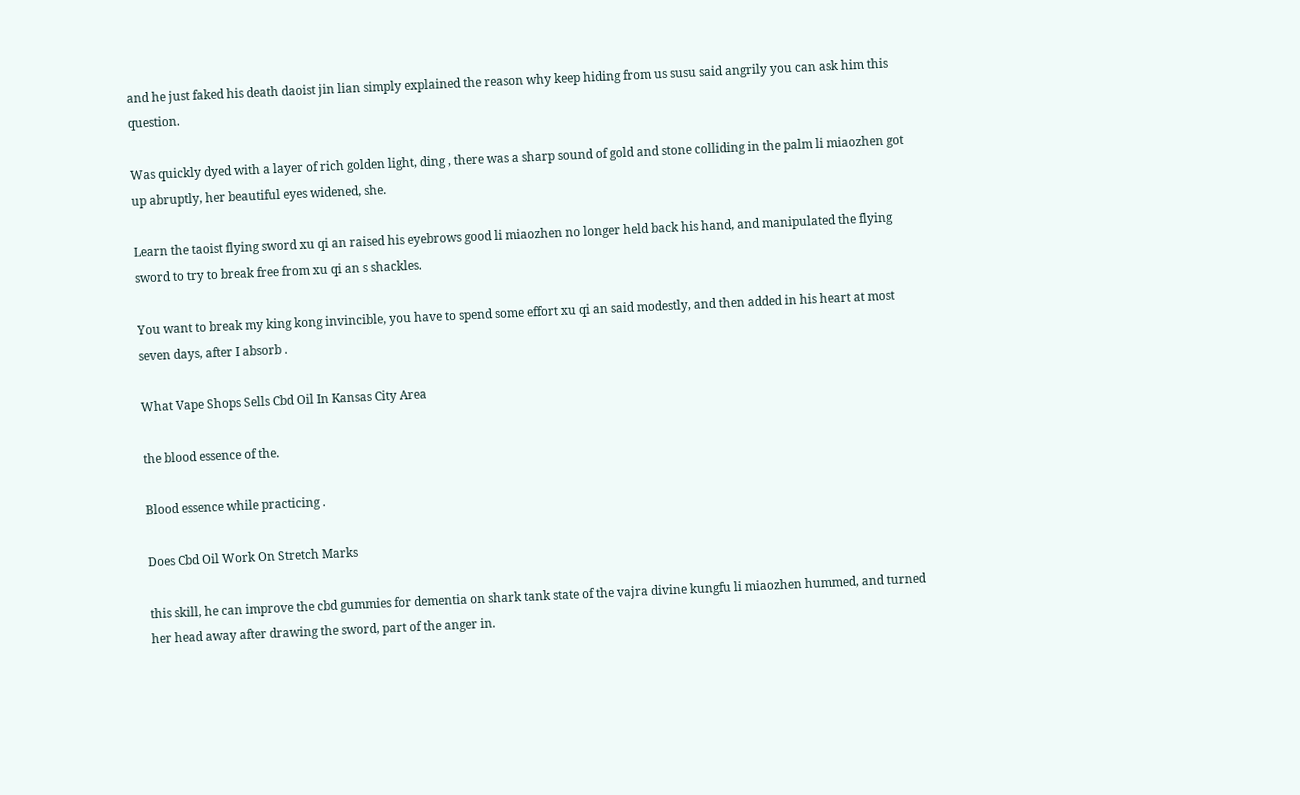and he just faked his death daoist jin lian simply explained the reason why keep hiding from us susu said angrily you can ask him this question.

Was quickly dyed with a layer of rich golden light, ding , there was a sharp sound of gold and stone colliding in the palm li miaozhen got up abruptly, her beautiful eyes widened, she.

Learn the taoist flying sword xu qi an raised his eyebrows good li miaozhen no longer held back his hand, and manipulated the flying sword to try to break free from xu qi an s shackles.

You want to break my king kong invincible, you have to spend some effort xu qi an said modestly, and then added in his heart at most seven days, after I absorb .

What Vape Shops Sells Cbd Oil In Kansas City Area

the blood essence of the.

Blood essence while practicing .

Does Cbd Oil Work On Stretch Marks

this skill, he can improve the cbd gummies for dementia on shark tank state of the vajra divine kungfu li miaozhen hummed, and turned her head away after drawing the sword, part of the anger in.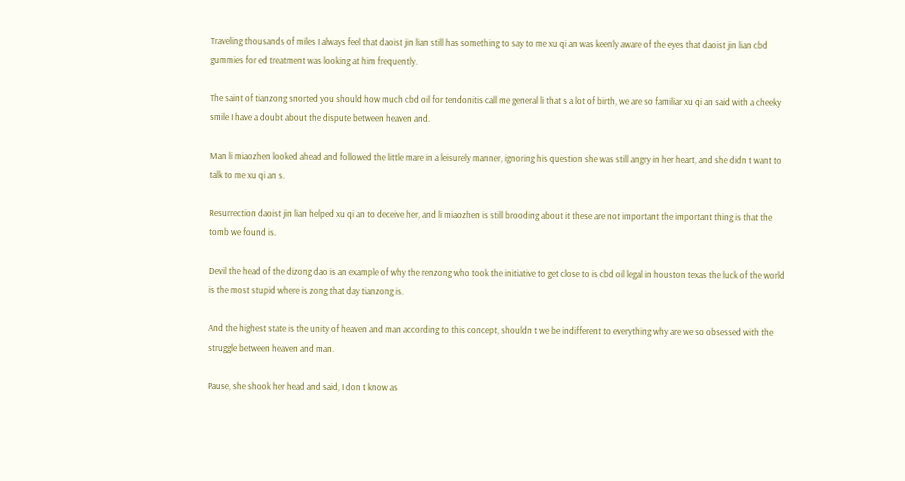Traveling thousands of miles I always feel that daoist jin lian still has something to say to me xu qi an was keenly aware of the eyes that daoist jin lian cbd gummies for ed treatment was looking at him frequently.

The saint of tianzong snorted you should how much cbd oil for tendonitis call me general li that s a lot of birth, we are so familiar xu qi an said with a cheeky smile I have a doubt about the dispute between heaven and.

Man li miaozhen looked ahead and followed the little mare in a leisurely manner, ignoring his question she was still angry in her heart, and she didn t want to talk to me xu qi an s.

Resurrection daoist jin lian helped xu qi an to deceive her, and li miaozhen is still brooding about it these are not important the important thing is that the tomb we found is.

Devil the head of the dizong dao is an example of why the renzong who took the initiative to get close to is cbd oil legal in houston texas the luck of the world is the most stupid where is zong that day tianzong is.

And the highest state is the unity of heaven and man according to this concept, shouldn t we be indifferent to everything why are we so obsessed with the struggle between heaven and man.

Pause, she shook her head and said, I don t know as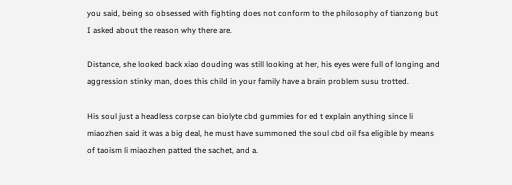you said, being so obsessed with fighting does not conform to the philosophy of tianzong but I asked about the reason why there are.

Distance, she looked back xiao douding was still looking at her, his eyes were full of longing and aggression stinky man, does this child in your family have a brain problem susu trotted.

His soul just a headless corpse can biolyte cbd gummies for ed t explain anything since li miaozhen said it was a big deal, he must have summoned the soul cbd oil fsa eligible by means of taoism li miaozhen patted the sachet, and a.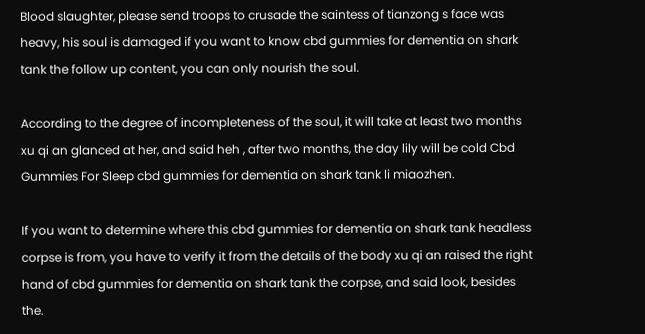Blood slaughter, please send troops to crusade the saintess of tianzong s face was heavy, his soul is damaged if you want to know cbd gummies for dementia on shark tank the follow up content, you can only nourish the soul.

According to the degree of incompleteness of the soul, it will take at least two months xu qi an glanced at her, and said heh , after two months, the day lily will be cold Cbd Gummies For Sleep cbd gummies for dementia on shark tank li miaozhen.

If you want to determine where this cbd gummies for dementia on shark tank headless corpse is from, you have to verify it from the details of the body xu qi an raised the right hand of cbd gummies for dementia on shark tank the corpse, and said look, besides the.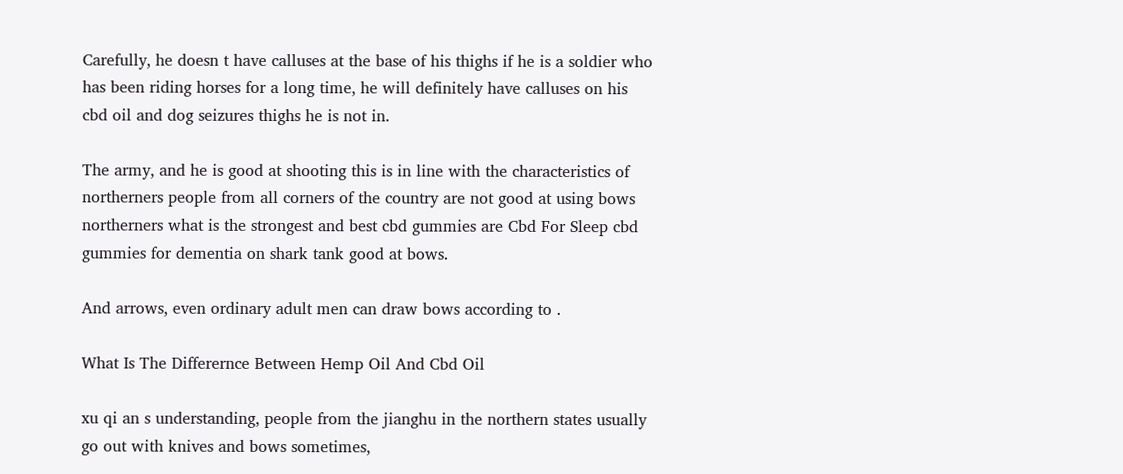Carefully, he doesn t have calluses at the base of his thighs if he is a soldier who has been riding horses for a long time, he will definitely have calluses on his cbd oil and dog seizures thighs he is not in.

The army, and he is good at shooting this is in line with the characteristics of northerners people from all corners of the country are not good at using bows northerners what is the strongest and best cbd gummies are Cbd For Sleep cbd gummies for dementia on shark tank good at bows.

And arrows, even ordinary adult men can draw bows according to .

What Is The Differernce Between Hemp Oil And Cbd Oil

xu qi an s understanding, people from the jianghu in the northern states usually go out with knives and bows sometimes,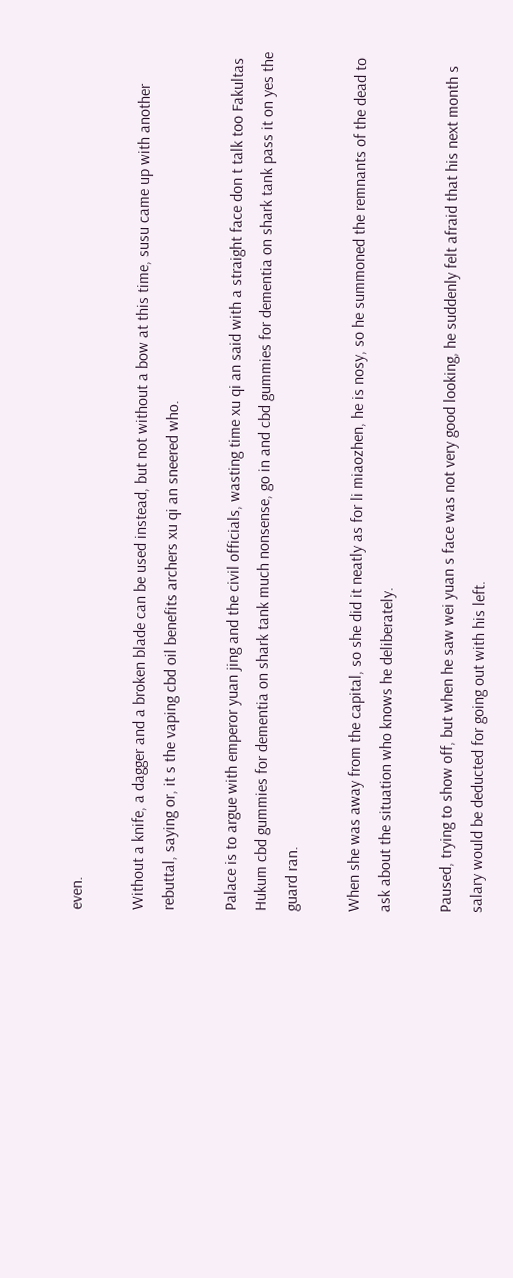even.

Without a knife, a dagger and a broken blade can be used instead, but not without a bow at this time, susu came up with another rebuttal, saying or, it s the vaping cbd oil benefits archers xu qi an sneered who.

Palace is to argue with emperor yuan jing and the civil officials, wasting time xu qi an said with a straight face don t talk too Fakultas Hukum cbd gummies for dementia on shark tank much nonsense, go in and cbd gummies for dementia on shark tank pass it on yes the guard ran.

When she was away from the capital, so she did it neatly as for li miaozhen, he is nosy, so he summoned the remnants of the dead to ask about the situation who knows he deliberately.

Paused, trying to show off, but when he saw wei yuan s face was not very good looking, he suddenly felt afraid that his next month s salary would be deducted for going out with his left.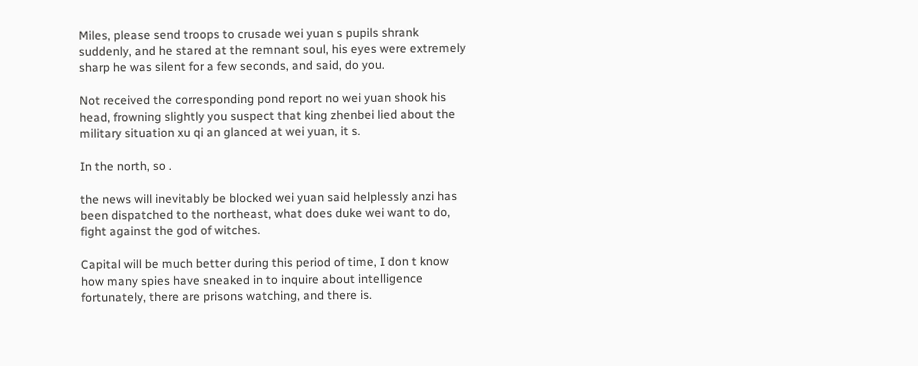Miles, please send troops to crusade wei yuan s pupils shrank suddenly, and he stared at the remnant soul, his eyes were extremely sharp he was silent for a few seconds, and said, do you.

Not received the corresponding pond report no wei yuan shook his head, frowning slightly you suspect that king zhenbei lied about the military situation xu qi an glanced at wei yuan, it s.

In the north, so .

the news will inevitably be blocked wei yuan said helplessly anzi has been dispatched to the northeast, what does duke wei want to do, fight against the god of witches.

Capital will be much better during this period of time, I don t know how many spies have sneaked in to inquire about intelligence fortunately, there are prisons watching, and there is.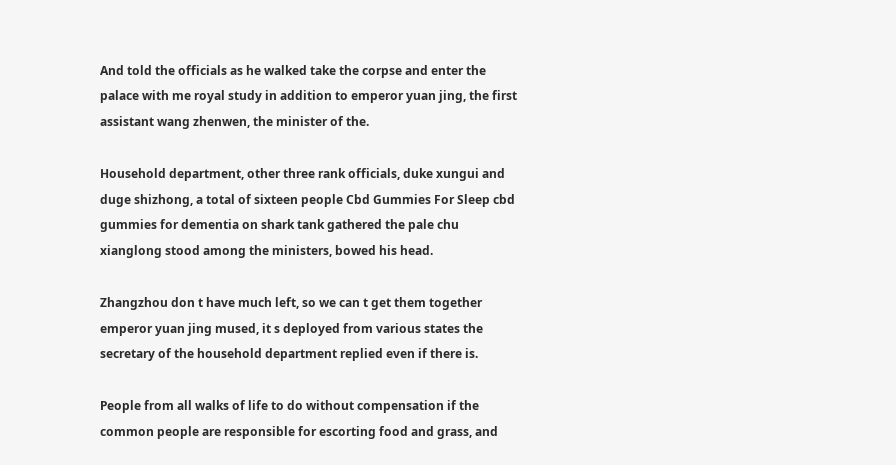And told the officials as he walked take the corpse and enter the palace with me royal study in addition to emperor yuan jing, the first assistant wang zhenwen, the minister of the.

Household department, other three rank officials, duke xungui and duge shizhong, a total of sixteen people Cbd Gummies For Sleep cbd gummies for dementia on shark tank gathered the pale chu xianglong stood among the ministers, bowed his head.

Zhangzhou don t have much left, so we can t get them together emperor yuan jing mused, it s deployed from various states the secretary of the household department replied even if there is.

People from all walks of life to do without compensation if the common people are responsible for escorting food and grass, and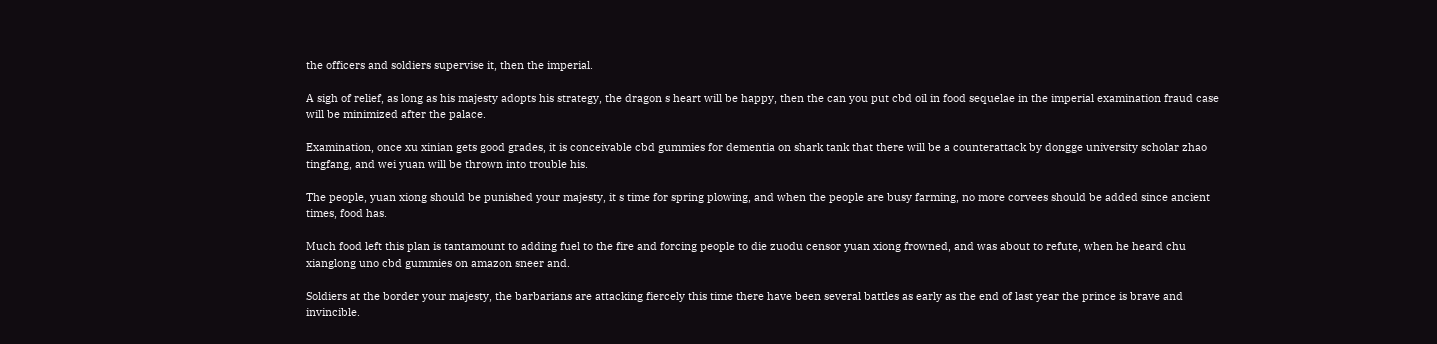the officers and soldiers supervise it, then the imperial.

A sigh of relief, as long as his majesty adopts his strategy, the dragon s heart will be happy, then the can you put cbd oil in food sequelae in the imperial examination fraud case will be minimized after the palace.

Examination, once xu xinian gets good grades, it is conceivable cbd gummies for dementia on shark tank that there will be a counterattack by dongge university scholar zhao tingfang, and wei yuan will be thrown into trouble his.

The people, yuan xiong should be punished your majesty, it s time for spring plowing, and when the people are busy farming, no more corvees should be added since ancient times, food has.

Much food left this plan is tantamount to adding fuel to the fire and forcing people to die zuodu censor yuan xiong frowned, and was about to refute, when he heard chu xianglong uno cbd gummies on amazon sneer and.

Soldiers at the border your majesty, the barbarians are attacking fiercely this time there have been several battles as early as the end of last year the prince is brave and invincible.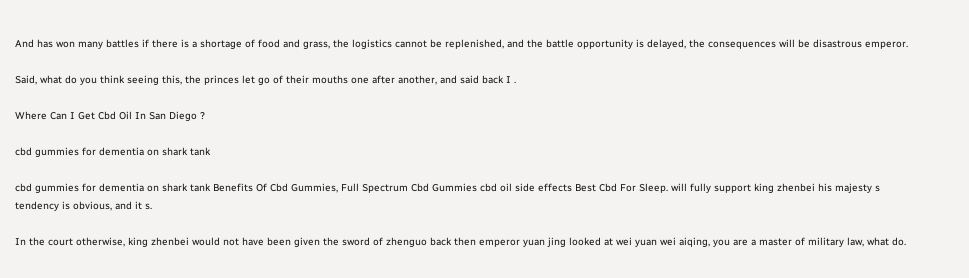And has won many battles if there is a shortage of food and grass, the logistics cannot be replenished, and the battle opportunity is delayed, the consequences will be disastrous emperor.

Said, what do you think seeing this, the princes let go of their mouths one after another, and said back I .

Where Can I Get Cbd Oil In San Diego ?

cbd gummies for dementia on shark tank

cbd gummies for dementia on shark tank Benefits Of Cbd Gummies, Full Spectrum Cbd Gummies cbd oil side effects Best Cbd For Sleep. will fully support king zhenbei his majesty s tendency is obvious, and it s.

In the court otherwise, king zhenbei would not have been given the sword of zhenguo back then emperor yuan jing looked at wei yuan wei aiqing, you are a master of military law, what do.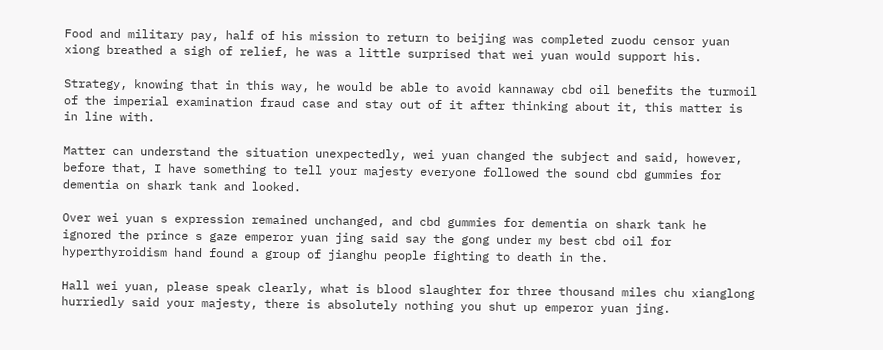Food and military pay, half of his mission to return to beijing was completed zuodu censor yuan xiong breathed a sigh of relief, he was a little surprised that wei yuan would support his.

Strategy, knowing that in this way, he would be able to avoid kannaway cbd oil benefits the turmoil of the imperial examination fraud case and stay out of it after thinking about it, this matter is in line with.

Matter can understand the situation unexpectedly, wei yuan changed the subject and said, however, before that, I have something to tell your majesty everyone followed the sound cbd gummies for dementia on shark tank and looked.

Over wei yuan s expression remained unchanged, and cbd gummies for dementia on shark tank he ignored the prince s gaze emperor yuan jing said say the gong under my best cbd oil for hyperthyroidism hand found a group of jianghu people fighting to death in the.

Hall wei yuan, please speak clearly, what is blood slaughter for three thousand miles chu xianglong hurriedly said your majesty, there is absolutely nothing you shut up emperor yuan jing.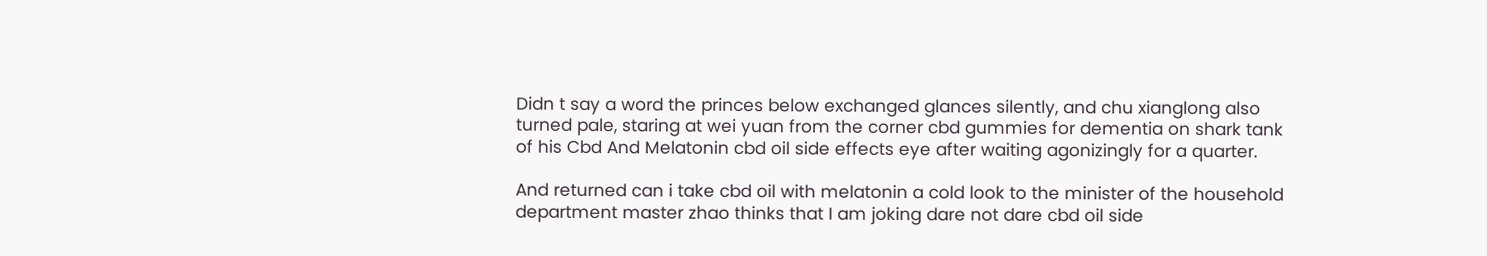Didn t say a word the princes below exchanged glances silently, and chu xianglong also turned pale, staring at wei yuan from the corner cbd gummies for dementia on shark tank of his Cbd And Melatonin cbd oil side effects eye after waiting agonizingly for a quarter.

And returned can i take cbd oil with melatonin a cold look to the minister of the household department master zhao thinks that I am joking dare not dare cbd oil side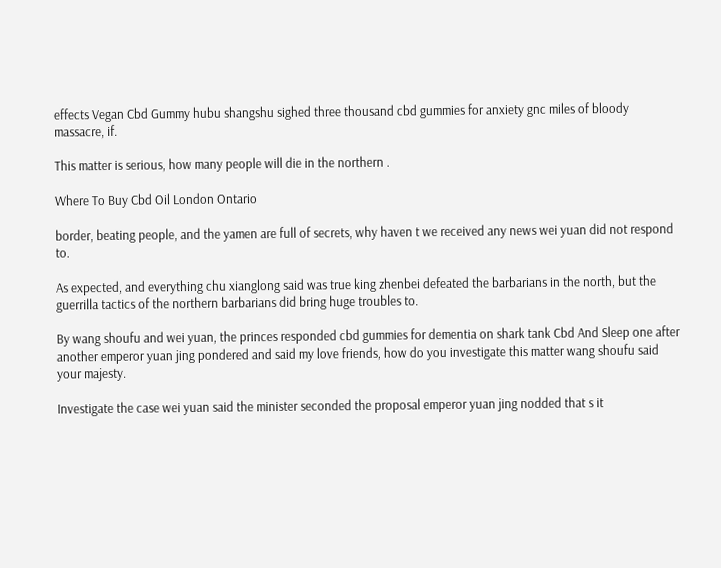effects Vegan Cbd Gummy hubu shangshu sighed three thousand cbd gummies for anxiety gnc miles of bloody massacre, if.

This matter is serious, how many people will die in the northern .

Where To Buy Cbd Oil London Ontario

border, beating people, and the yamen are full of secrets, why haven t we received any news wei yuan did not respond to.

As expected, and everything chu xianglong said was true king zhenbei defeated the barbarians in the north, but the guerrilla tactics of the northern barbarians did bring huge troubles to.

By wang shoufu and wei yuan, the princes responded cbd gummies for dementia on shark tank Cbd And Sleep one after another emperor yuan jing pondered and said my love friends, how do you investigate this matter wang shoufu said your majesty.

Investigate the case wei yuan said the minister seconded the proposal emperor yuan jing nodded that s it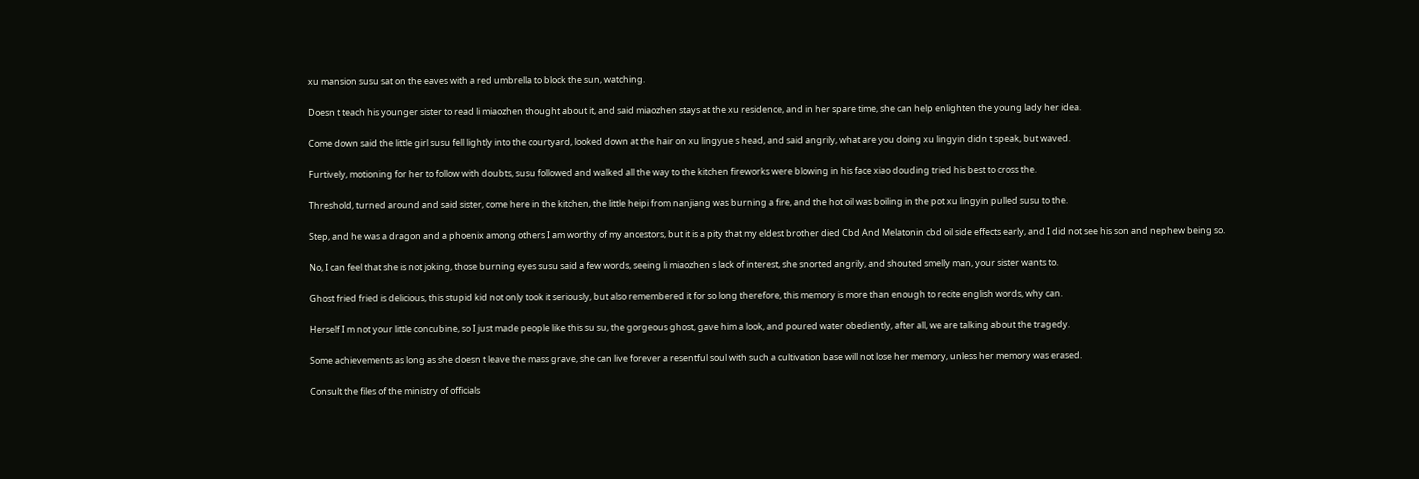xu mansion susu sat on the eaves with a red umbrella to block the sun, watching.

Doesn t teach his younger sister to read li miaozhen thought about it, and said miaozhen stays at the xu residence, and in her spare time, she can help enlighten the young lady her idea.

Come down said the little girl susu fell lightly into the courtyard, looked down at the hair on xu lingyue s head, and said angrily, what are you doing xu lingyin didn t speak, but waved.

Furtively, motioning for her to follow with doubts, susu followed and walked all the way to the kitchen fireworks were blowing in his face xiao douding tried his best to cross the.

Threshold, turned around and said sister, come here in the kitchen, the little heipi from nanjiang was burning a fire, and the hot oil was boiling in the pot xu lingyin pulled susu to the.

Step, and he was a dragon and a phoenix among others I am worthy of my ancestors, but it is a pity that my eldest brother died Cbd And Melatonin cbd oil side effects early, and I did not see his son and nephew being so.

No, I can feel that she is not joking, those burning eyes susu said a few words, seeing li miaozhen s lack of interest, she snorted angrily, and shouted smelly man, your sister wants to.

Ghost fried fried is delicious, this stupid kid not only took it seriously, but also remembered it for so long therefore, this memory is more than enough to recite english words, why can.

Herself I m not your little concubine, so I just made people like this su su, the gorgeous ghost, gave him a look, and poured water obediently, after all, we are talking about the tragedy.

Some achievements as long as she doesn t leave the mass grave, she can live forever a resentful soul with such a cultivation base will not lose her memory, unless her memory was erased.

Consult the files of the ministry of officials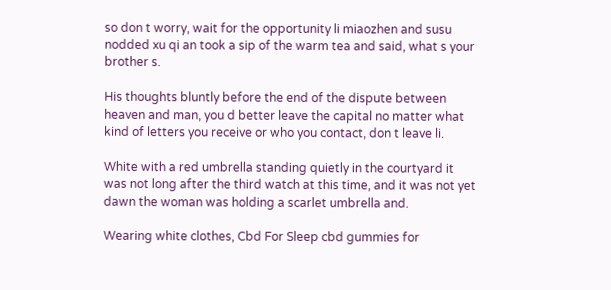so don t worry, wait for the opportunity li miaozhen and susu nodded xu qi an took a sip of the warm tea and said, what s your brother s.

His thoughts bluntly before the end of the dispute between heaven and man, you d better leave the capital no matter what kind of letters you receive or who you contact, don t leave li.

White with a red umbrella standing quietly in the courtyard it was not long after the third watch at this time, and it was not yet dawn the woman was holding a scarlet umbrella and.

Wearing white clothes, Cbd For Sleep cbd gummies for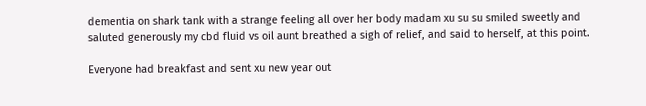dementia on shark tank with a strange feeling all over her body madam xu su su smiled sweetly and saluted generously my cbd fluid vs oil aunt breathed a sigh of relief, and said to herself, at this point.

Everyone had breakfast and sent xu new year out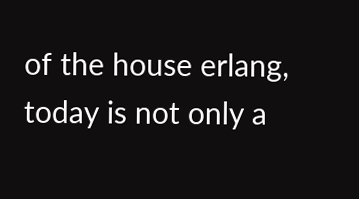of the house erlang, today is not only a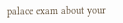palace exam about your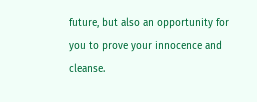future, but also an opportunity for you to prove your innocence and cleanse.